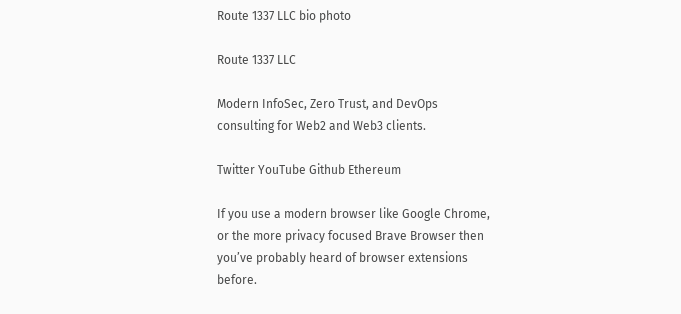Route 1337 LLC bio photo

Route 1337 LLC

Modern InfoSec, Zero Trust, and DevOps consulting for Web2 and Web3 clients.

Twitter YouTube Github Ethereum

If you use a modern browser like Google Chrome, or the more privacy focused Brave Browser then you’ve probably heard of browser extensions before.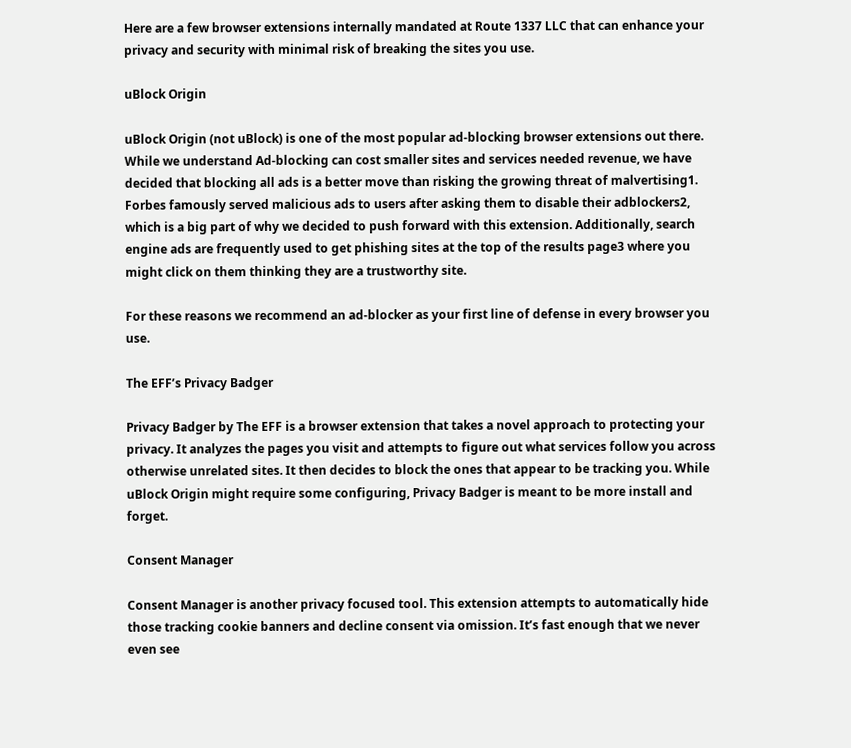Here are a few browser extensions internally mandated at Route 1337 LLC that can enhance your privacy and security with minimal risk of breaking the sites you use.

uBlock Origin

uBlock Origin (not uBlock) is one of the most popular ad-blocking browser extensions out there. While we understand Ad-blocking can cost smaller sites and services needed revenue, we have decided that blocking all ads is a better move than risking the growing threat of malvertising1.
Forbes famously served malicious ads to users after asking them to disable their adblockers2, which is a big part of why we decided to push forward with this extension. Additionally, search engine ads are frequently used to get phishing sites at the top of the results page3 where you might click on them thinking they are a trustworthy site.

For these reasons we recommend an ad-blocker as your first line of defense in every browser you use.

The EFF’s Privacy Badger

Privacy Badger by The EFF is a browser extension that takes a novel approach to protecting your privacy. It analyzes the pages you visit and attempts to figure out what services follow you across otherwise unrelated sites. It then decides to block the ones that appear to be tracking you. While uBlock Origin might require some configuring, Privacy Badger is meant to be more install and forget.

Consent Manager

Consent Manager is another privacy focused tool. This extension attempts to automatically hide those tracking cookie banners and decline consent via omission. It’s fast enough that we never even see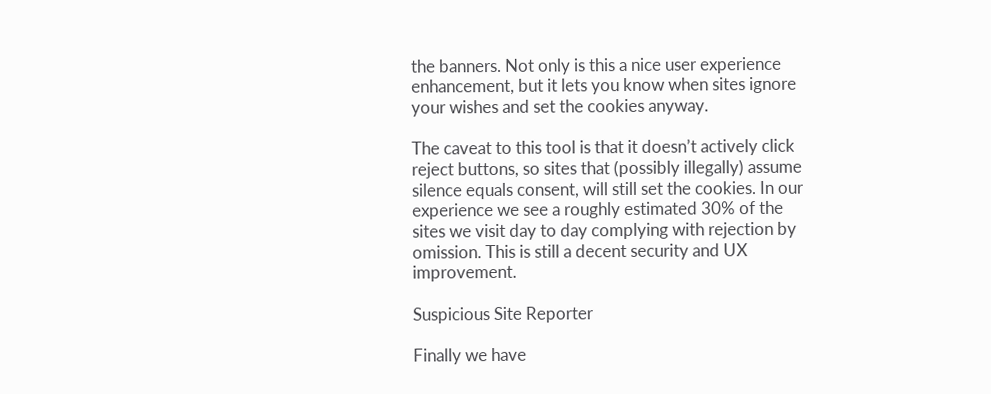the banners. Not only is this a nice user experience enhancement, but it lets you know when sites ignore your wishes and set the cookies anyway.

The caveat to this tool is that it doesn’t actively click reject buttons, so sites that (possibly illegally) assume silence equals consent, will still set the cookies. In our experience we see a roughly estimated 30% of the sites we visit day to day complying with rejection by omission. This is still a decent security and UX improvement.

Suspicious Site Reporter

Finally we have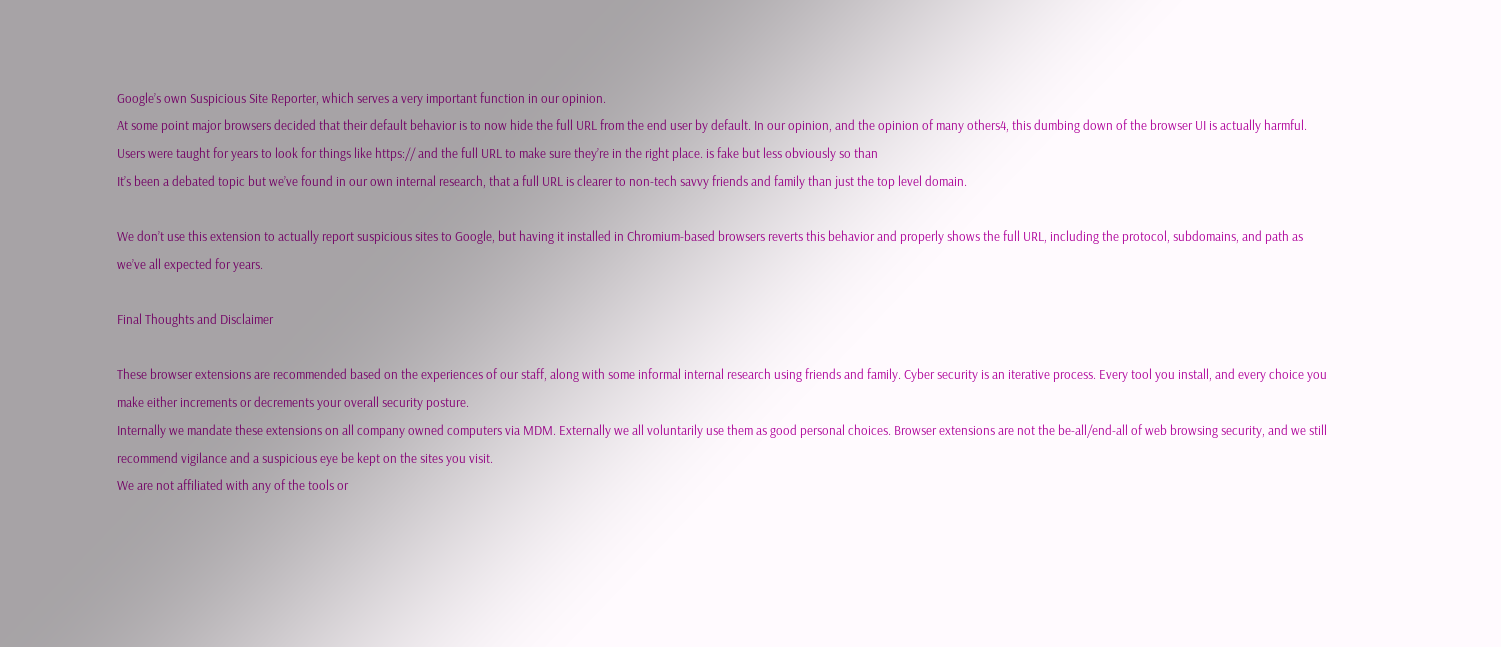Google’s own Suspicious Site Reporter, which serves a very important function in our opinion.
At some point major browsers decided that their default behavior is to now hide the full URL from the end user by default. In our opinion, and the opinion of many others4, this dumbing down of the browser UI is actually harmful. Users were taught for years to look for things like https:// and the full URL to make sure they’re in the right place. is fake but less obviously so than
It’s been a debated topic but we’ve found in our own internal research, that a full URL is clearer to non-tech savvy friends and family than just the top level domain.

We don’t use this extension to actually report suspicious sites to Google, but having it installed in Chromium-based browsers reverts this behavior and properly shows the full URL, including the protocol, subdomains, and path as we’ve all expected for years.

Final Thoughts and Disclaimer

These browser extensions are recommended based on the experiences of our staff, along with some informal internal research using friends and family. Cyber security is an iterative process. Every tool you install, and every choice you make either increments or decrements your overall security posture.
Internally we mandate these extensions on all company owned computers via MDM. Externally we all voluntarily use them as good personal choices. Browser extensions are not the be-all/end-all of web browsing security, and we still recommend vigilance and a suspicious eye be kept on the sites you visit.
We are not affiliated with any of the tools or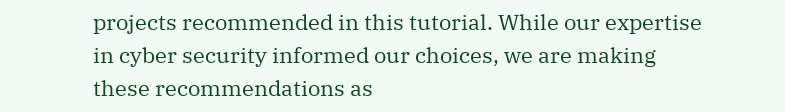projects recommended in this tutorial. While our expertise in cyber security informed our choices, we are making these recommendations as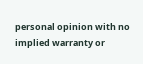personal opinion with no implied warranty or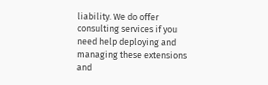liability. We do offer consulting services if you need help deploying and managing these extensions and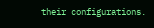their configurations.